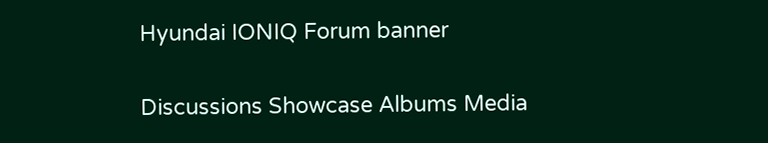Hyundai IONIQ Forum banner

Discussions Showcase Albums Media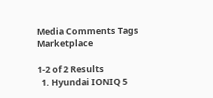Media Comments Tags Marketplace

1-2 of 2 Results
  1. Hyundai IONIQ 5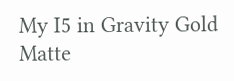My I5 in Gravity Gold Matte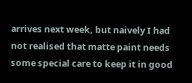arrives next week, but naively I had not realised that matte paint needs some special care to keep it in good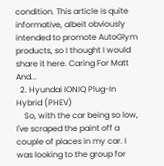condition. This article is quite informative, albeit obviously intended to promote AutoGlym products, so I thought I would share it here. Caring For Matt And...
  2. Hyundai IONIQ Plug-In Hybrid (PHEV)
    So, with the car being so low, I've scraped the paint off a couple of places in my car. I was looking to the group for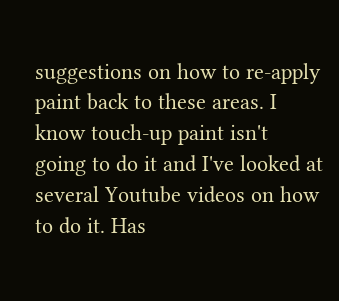suggestions on how to re-apply paint back to these areas. I know touch-up paint isn't going to do it and I've looked at several Youtube videos on how to do it. Has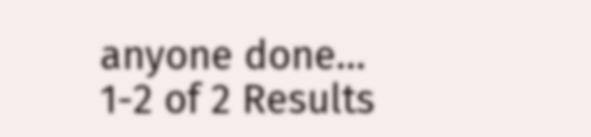anyone done...
1-2 of 2 Results